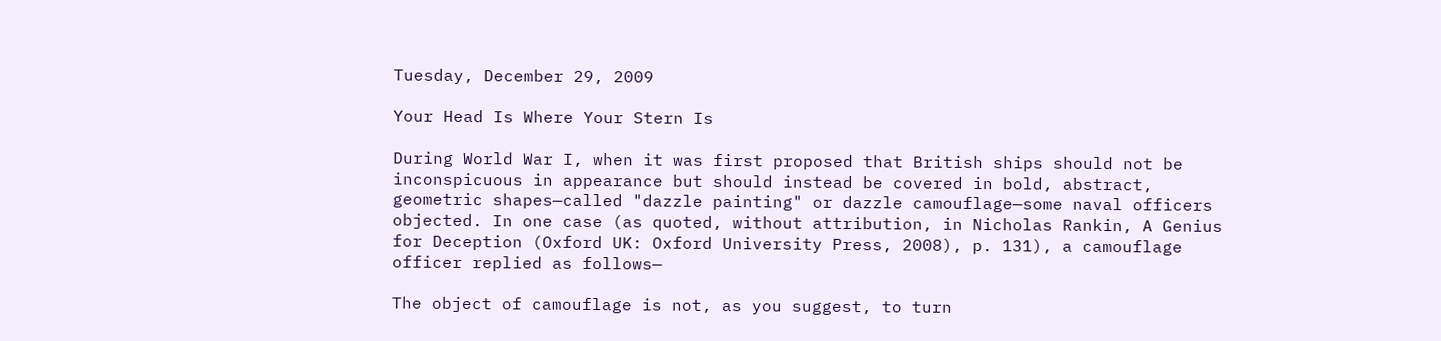Tuesday, December 29, 2009

Your Head Is Where Your Stern Is

During World War I, when it was first proposed that British ships should not be inconspicuous in appearance but should instead be covered in bold, abstract, geometric shapes—called "dazzle painting" or dazzle camouflage—some naval officers objected. In one case (as quoted, without attribution, in Nicholas Rankin, A Genius for Deception (Oxford UK: Oxford University Press, 2008), p. 131), a camouflage officer replied as follows—

The object of camouflage is not, as you suggest, to turn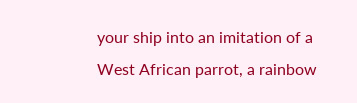your ship into an imitation of a West African parrot, a rainbow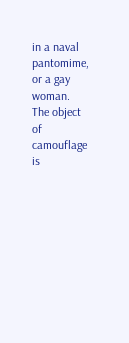in a naval pantomime, or a gay woman. The object of camouflage is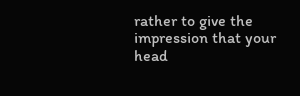rather to give the impression that your head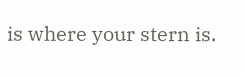is where your stern is.